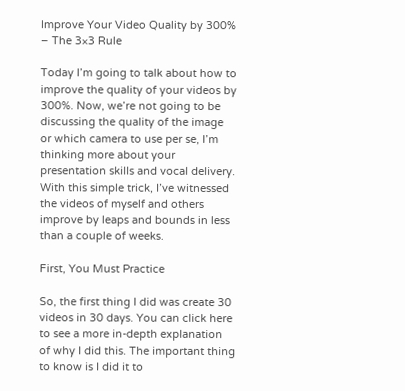Improve Your Video Quality by 300% – The 3×3 Rule

Today I’m going to talk about how to improve the quality of your videos by 300%. Now, we’re not going to be discussing the quality of the image or which camera to use per se, I’m thinking more about your presentation skills and vocal delivery. With this simple trick, I’ve witnessed the videos of myself and others improve by leaps and bounds in less than a couple of weeks.

First, You Must Practice

So, the first thing I did was create 30 videos in 30 days. You can click here to see a more in-depth explanation of why I did this. The important thing to know is I did it to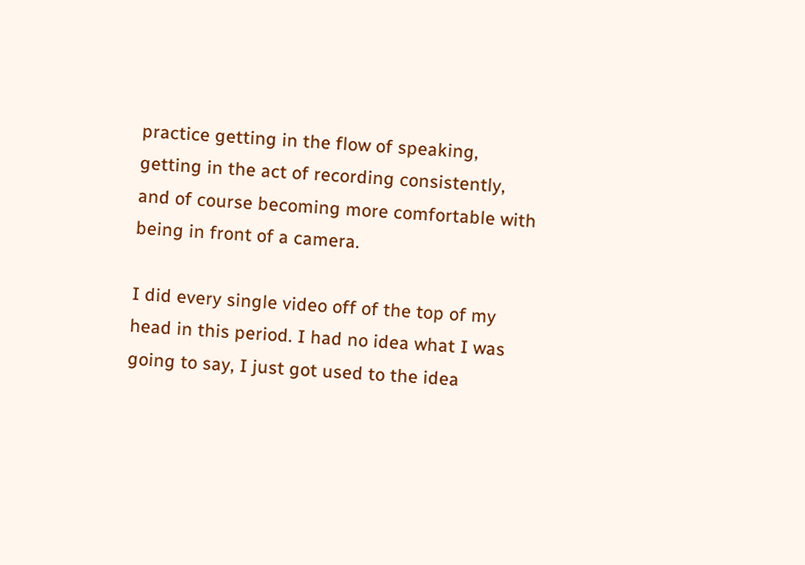practice getting in the flow of speaking, getting in the act of recording consistently, and of course becoming more comfortable with being in front of a camera.

I did every single video off of the top of my head in this period. I had no idea what I was going to say, I just got used to the idea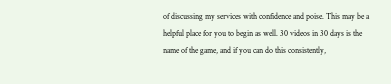of discussing my services with confidence and poise. This may be a helpful place for you to begin as well. 30 videos in 30 days is the name of the game, and if you can do this consistently,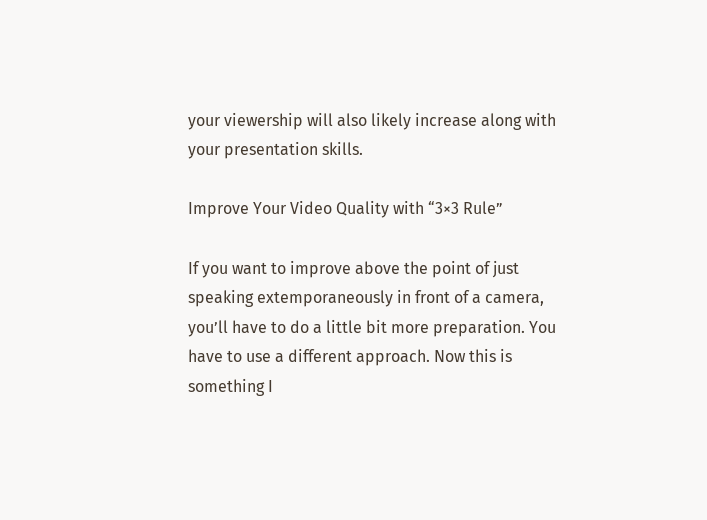your viewership will also likely increase along with your presentation skills.

Improve Your Video Quality with “3×3 Rule”

If you want to improve above the point of just speaking extemporaneously in front of a camera, you’ll have to do a little bit more preparation. You have to use a different approach. Now this is something I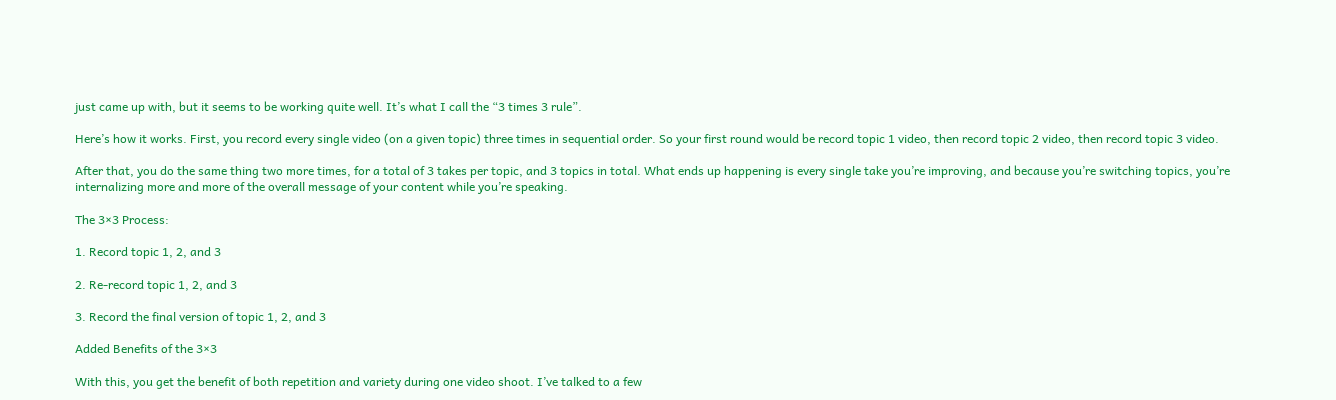just came up with, but it seems to be working quite well. It’s what I call the “3 times 3 rule”.

Here’s how it works. First, you record every single video (on a given topic) three times in sequential order. So your first round would be record topic 1 video, then record topic 2 video, then record topic 3 video.

After that, you do the same thing two more times, for a total of 3 takes per topic, and 3 topics in total. What ends up happening is every single take you’re improving, and because you’re switching topics, you’re internalizing more and more of the overall message of your content while you’re speaking.

The 3×3 Process:

1. Record topic 1, 2, and 3

2. Re-record topic 1, 2, and 3

3. Record the final version of topic 1, 2, and 3

Added Benefits of the 3×3

With this, you get the benefit of both repetition and variety during one video shoot. I’ve talked to a few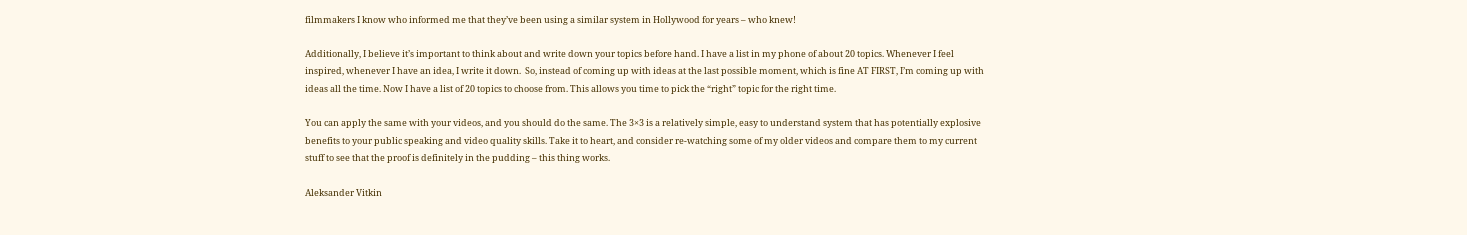filmmakers I know who informed me that they’ve been using a similar system in Hollywood for years – who knew!

Additionally, I believe it’s important to think about and write down your topics before hand. I have a list in my phone of about 20 topics. Whenever I feel inspired, whenever I have an idea, I write it down.  So, instead of coming up with ideas at the last possible moment, which is fine AT FIRST, I’m coming up with ideas all the time. Now I have a list of 20 topics to choose from. This allows you time to pick the “right” topic for the right time.

You can apply the same with your videos, and you should do the same. The 3×3 is a relatively simple, easy to understand system that has potentially explosive benefits to your public speaking and video quality skills. Take it to heart, and consider re-watching some of my older videos and compare them to my current stuff to see that the proof is definitely in the pudding – this thing works.

Aleksander Vitkin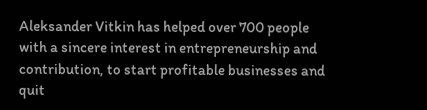Aleksander Vitkin has helped over 700 people with a sincere interest in entrepreneurship and contribution, to start profitable businesses and quit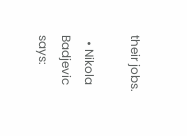their jobs.

  • Nikola Badjevic says: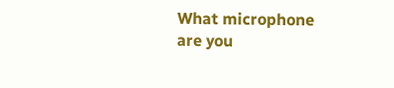What microphone are you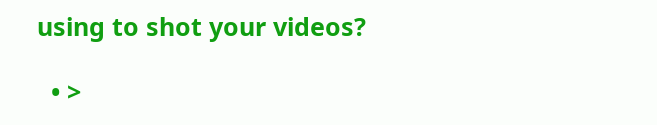using to shot your videos?

  • >